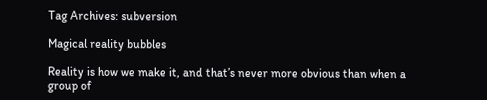Tag Archives: subversion

Magical reality bubbles

Reality is how we make it, and that’s never more obvious than when a group of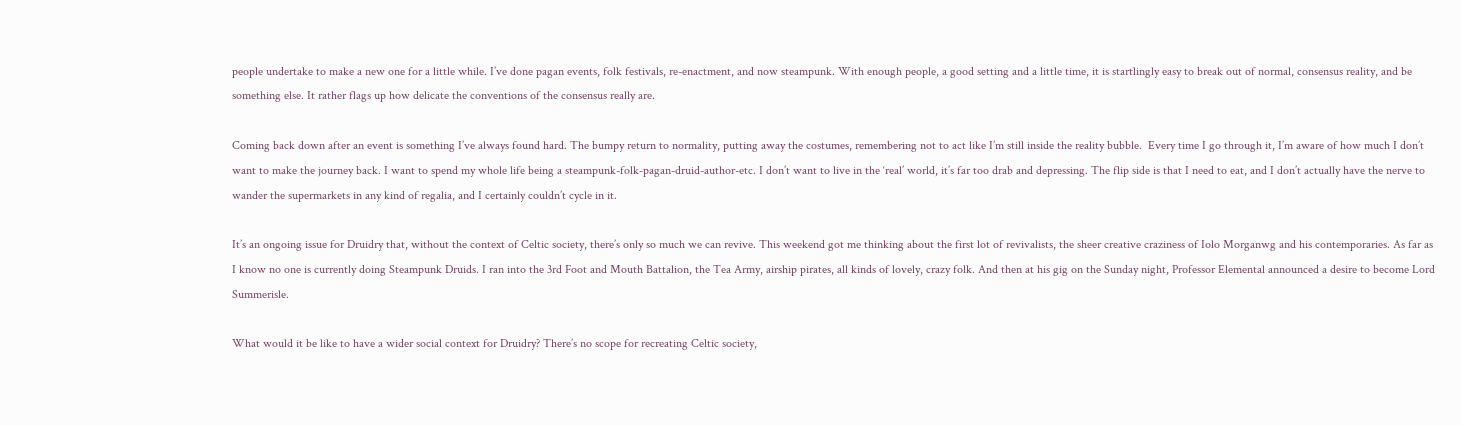people undertake to make a new one for a little while. I’ve done pagan events, folk festivals, re-enactment, and now steampunk. With enough people, a good setting and a little time, it is startlingly easy to break out of normal, consensus reality, and be something else. It rather flags up how delicate the conventions of the consensus really are.

Coming back down after an event is something I’ve always found hard. The bumpy return to normality, putting away the costumes, remembering not to act like I’m still inside the reality bubble.  Every time I go through it, I’m aware of how much I don’t want to make the journey back. I want to spend my whole life being a steampunk-folk-pagan-druid-author-etc. I don’t want to live in the ‘real’ world, it’s far too drab and depressing. The flip side is that I need to eat, and I don’t actually have the nerve to wander the supermarkets in any kind of regalia, and I certainly couldn’t cycle in it.

It’s an ongoing issue for Druidry that, without the context of Celtic society, there’s only so much we can revive. This weekend got me thinking about the first lot of revivalists, the sheer creative craziness of Iolo Morganwg and his contemporaries. As far as I know no one is currently doing Steampunk Druids. I ran into the 3rd Foot and Mouth Battalion, the Tea Army, airship pirates, all kinds of lovely, crazy folk. And then at his gig on the Sunday night, Professor Elemental announced a desire to become Lord Summerisle.

What would it be like to have a wider social context for Druidry? There’s no scope for recreating Celtic society,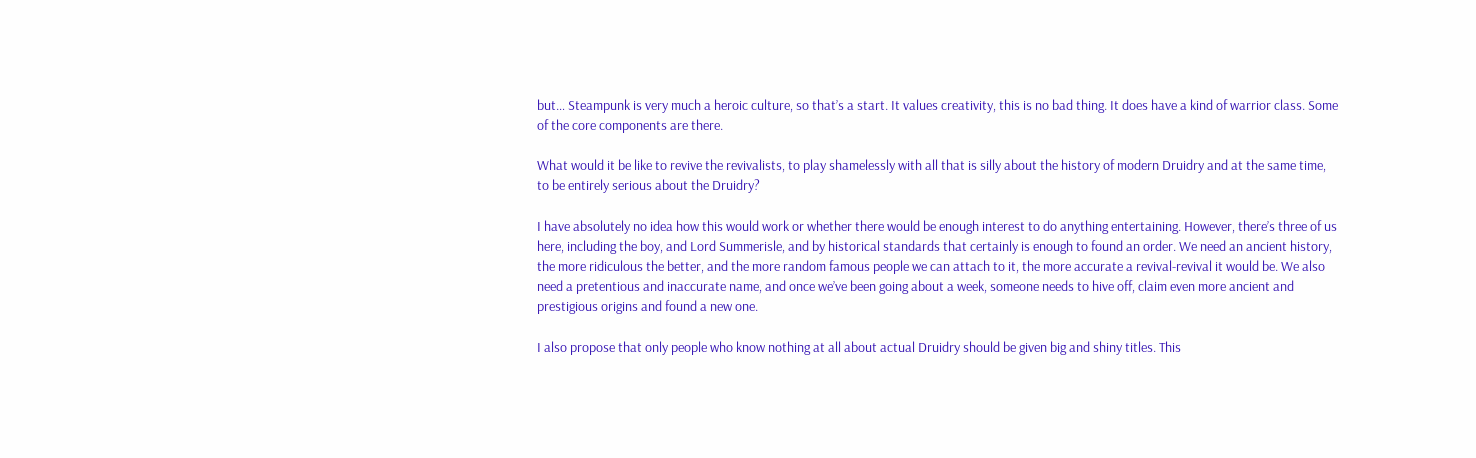but… Steampunk is very much a heroic culture, so that’s a start. It values creativity, this is no bad thing. It does have a kind of warrior class. Some of the core components are there.

What would it be like to revive the revivalists, to play shamelessly with all that is silly about the history of modern Druidry and at the same time, to be entirely serious about the Druidry?

I have absolutely no idea how this would work or whether there would be enough interest to do anything entertaining. However, there’s three of us here, including the boy, and Lord Summerisle, and by historical standards that certainly is enough to found an order. We need an ancient history, the more ridiculous the better, and the more random famous people we can attach to it, the more accurate a revival-revival it would be. We also need a pretentious and inaccurate name, and once we’ve been going about a week, someone needs to hive off, claim even more ancient and prestigious origins and found a new one.

I also propose that only people who know nothing at all about actual Druidry should be given big and shiny titles. This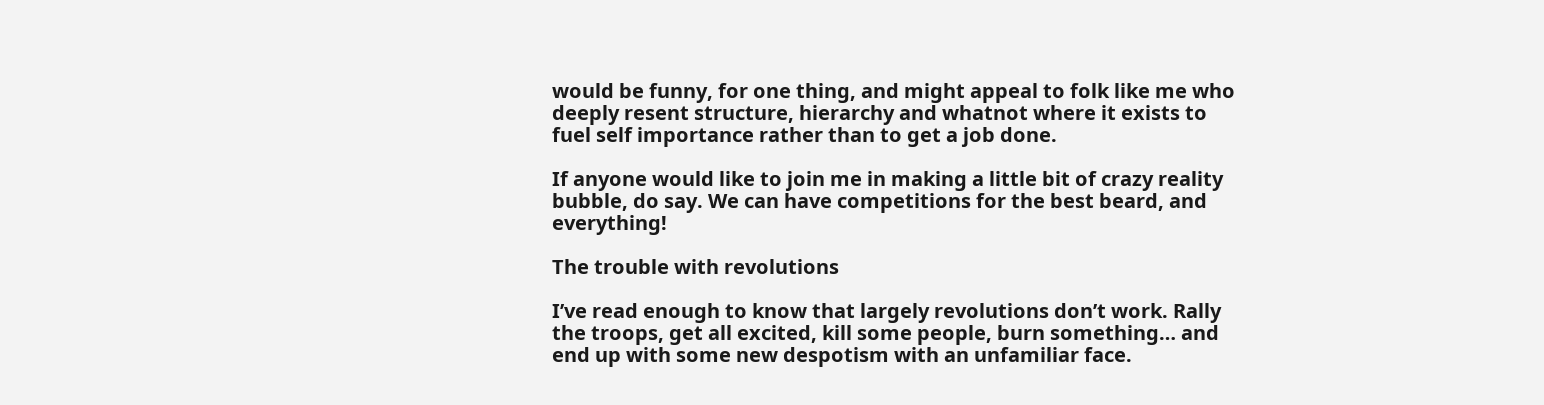would be funny, for one thing, and might appeal to folk like me who deeply resent structure, hierarchy and whatnot where it exists to fuel self importance rather than to get a job done.

If anyone would like to join me in making a little bit of crazy reality bubble, do say. We can have competitions for the best beard, and everything!

The trouble with revolutions

I’ve read enough to know that largely revolutions don’t work. Rally the troops, get all excited, kill some people, burn something… and end up with some new despotism with an unfamiliar face.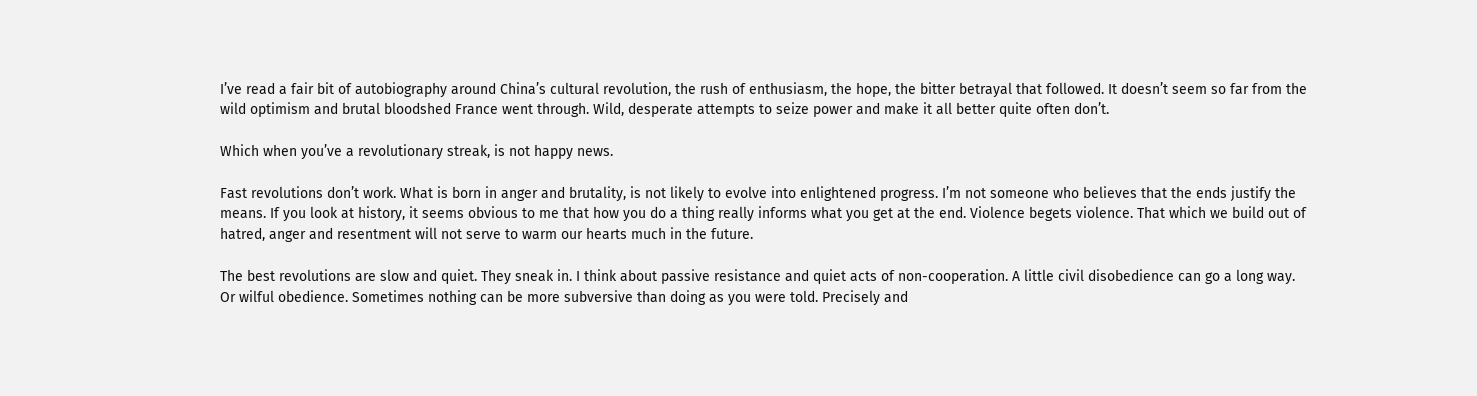I’ve read a fair bit of autobiography around China’s cultural revolution, the rush of enthusiasm, the hope, the bitter betrayal that followed. It doesn’t seem so far from the wild optimism and brutal bloodshed France went through. Wild, desperate attempts to seize power and make it all better quite often don’t.

Which when you’ve a revolutionary streak, is not happy news.

Fast revolutions don’t work. What is born in anger and brutality, is not likely to evolve into enlightened progress. I’m not someone who believes that the ends justify the means. If you look at history, it seems obvious to me that how you do a thing really informs what you get at the end. Violence begets violence. That which we build out of hatred, anger and resentment will not serve to warm our hearts much in the future.

The best revolutions are slow and quiet. They sneak in. I think about passive resistance and quiet acts of non-cooperation. A little civil disobedience can go a long way. Or wilful obedience. Sometimes nothing can be more subversive than doing as you were told. Precisely and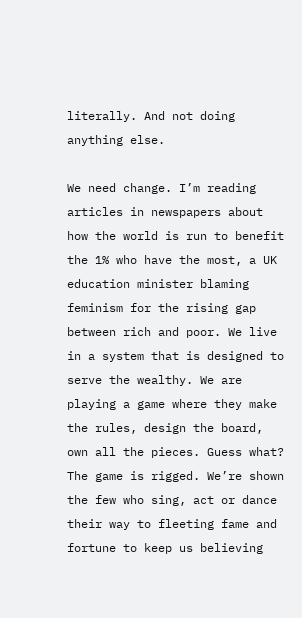literally. And not doing anything else.

We need change. I’m reading articles in newspapers about how the world is run to benefit the 1% who have the most, a UK education minister blaming feminism for the rising gap between rich and poor. We live in a system that is designed to serve the wealthy. We are playing a game where they make the rules, design the board, own all the pieces. Guess what? The game is rigged. We’re shown the few who sing, act or dance their way to fleeting fame and fortune to keep us believing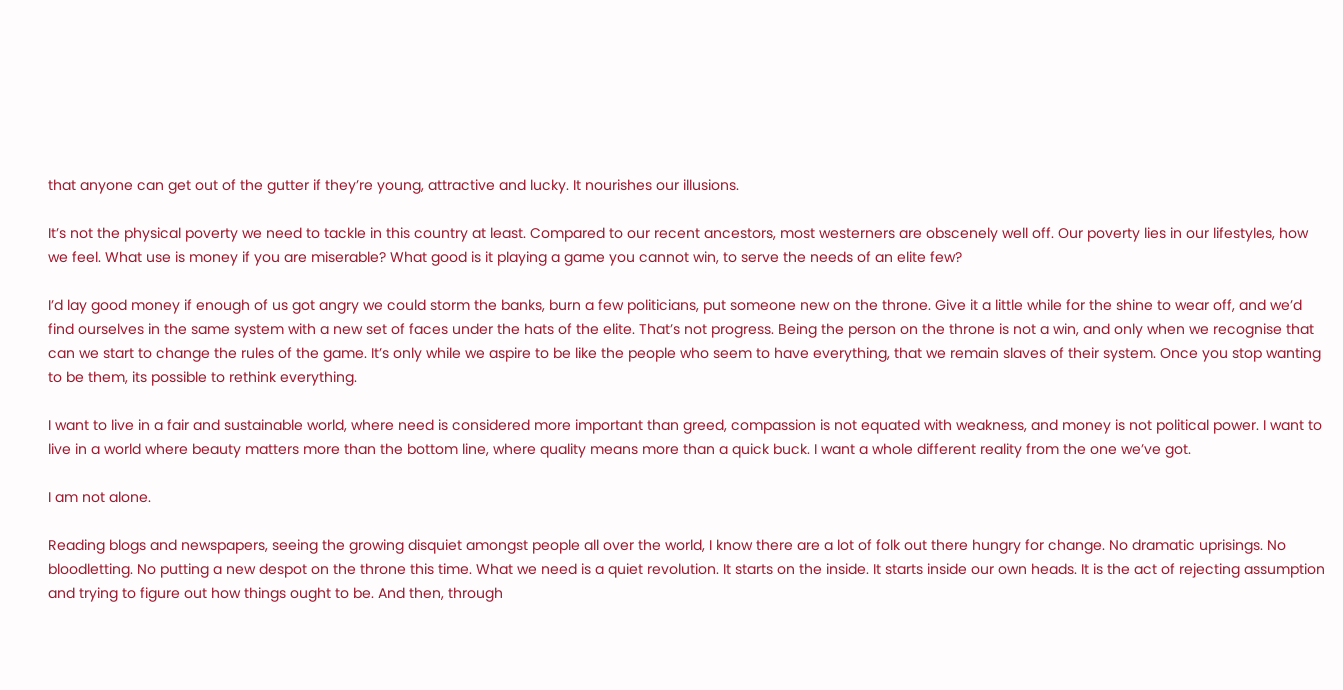that anyone can get out of the gutter if they’re young, attractive and lucky. It nourishes our illusions.

It’s not the physical poverty we need to tackle in this country at least. Compared to our recent ancestors, most westerners are obscenely well off. Our poverty lies in our lifestyles, how we feel. What use is money if you are miserable? What good is it playing a game you cannot win, to serve the needs of an elite few?

I’d lay good money if enough of us got angry we could storm the banks, burn a few politicians, put someone new on the throne. Give it a little while for the shine to wear off, and we’d find ourselves in the same system with a new set of faces under the hats of the elite. That’s not progress. Being the person on the throne is not a win, and only when we recognise that can we start to change the rules of the game. It’s only while we aspire to be like the people who seem to have everything, that we remain slaves of their system. Once you stop wanting to be them, its possible to rethink everything.

I want to live in a fair and sustainable world, where need is considered more important than greed, compassion is not equated with weakness, and money is not political power. I want to live in a world where beauty matters more than the bottom line, where quality means more than a quick buck. I want a whole different reality from the one we’ve got.

I am not alone.

Reading blogs and newspapers, seeing the growing disquiet amongst people all over the world, I know there are a lot of folk out there hungry for change. No dramatic uprisings. No bloodletting. No putting a new despot on the throne this time. What we need is a quiet revolution. It starts on the inside. It starts inside our own heads. It is the act of rejecting assumption and trying to figure out how things ought to be. And then, through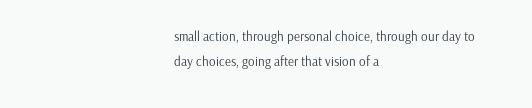small action, through personal choice, through our day to day choices, going after that vision of a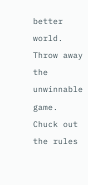better world. Throw away the unwinnable game. Chuck out the rules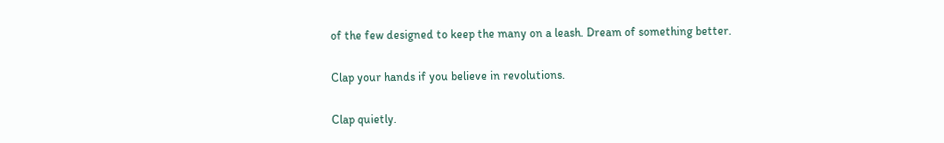of the few designed to keep the many on a leash. Dream of something better.

Clap your hands if you believe in revolutions.

Clap quietly.